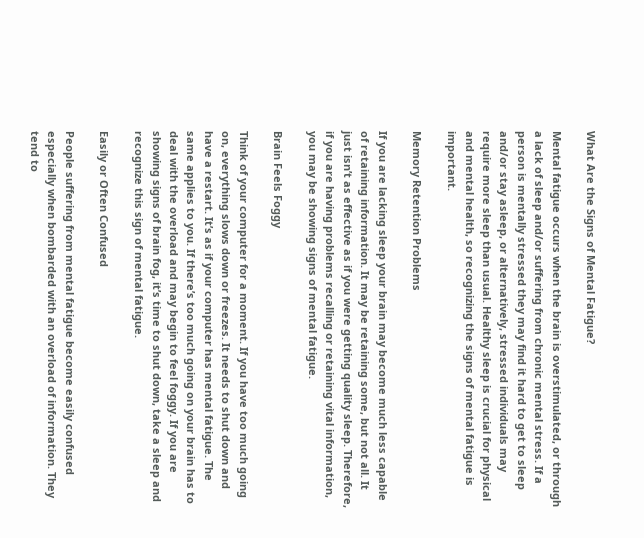What Are the Signs of Mental Fatigue?

Mental fatigue occurs when the brain is overstimulated, or through a lack of sleep and/or suffering from chronic mental stress. If a person is mentally stressed they may find it hard to get to sleep and/or stay asleep, or alternatively, stressed individuals may require more sleep than usual. Healthy sleep is crucial for physical and mental health, so recognizing the signs of mental fatigue is important.

Memory Retention Problems

If you are lacking sleep your brain may become much less capable of retaining information. It may be retaining some, but not all. It just isn’t as effective as if you were getting quality sleep. Therefore, if you are having problems recalling or retaining vital information, you may be showing signs of mental fatigue.

Brain Feels Foggy

Think of your computer for a moment. If you have too much going on, everything slows down or freezes. It needs to shut down and have a restart. It’s as if your computer has mental fatigue. The same applies to you. If there’s too much going on your brain has to deal with the overload and may begin to feel foggy. If you are showing signs of brain fog, it’s time to shut down, take a sleep and recognize this sign of mental fatigue.

Easily or Often Confused

People suffering from mental fatigue become easily confused especially when bombarded with an overload of information. They tend to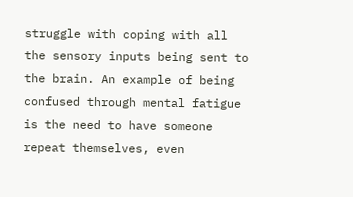struggle with coping with all the sensory inputs being sent to the brain. An example of being confused through mental fatigue is the need to have someone repeat themselves, even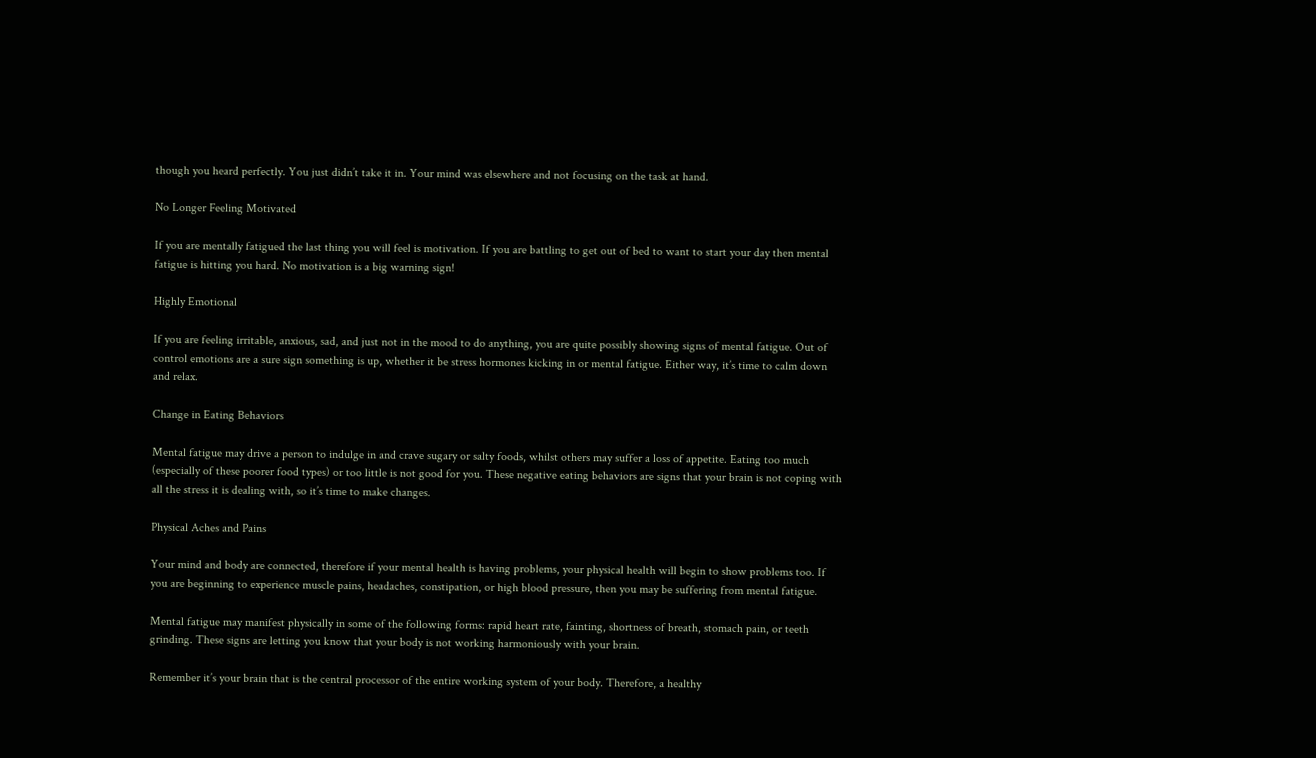though you heard perfectly. You just didn’t take it in. Your mind was elsewhere and not focusing on the task at hand.

No Longer Feeling Motivated

If you are mentally fatigued the last thing you will feel is motivation. If you are battling to get out of bed to want to start your day then mental fatigue is hitting you hard. No motivation is a big warning sign!

Highly Emotional

If you are feeling irritable, anxious, sad, and just not in the mood to do anything, you are quite possibly showing signs of mental fatigue. Out of control emotions are a sure sign something is up, whether it be stress hormones kicking in or mental fatigue. Either way, it’s time to calm down and relax.

Change in Eating Behaviors

Mental fatigue may drive a person to indulge in and crave sugary or salty foods, whilst others may suffer a loss of appetite. Eating too much (especially of these poorer food types) or too little is not good for you. These negative eating behaviors are signs that your brain is not coping with all the stress it is dealing with, so it’s time to make changes.

Physical Aches and Pains

Your mind and body are connected, therefore if your mental health is having problems, your physical health will begin to show problems too. If you are beginning to experience muscle pains, headaches, constipation, or high blood pressure, then you may be suffering from mental fatigue.

Mental fatigue may manifest physically in some of the following forms: rapid heart rate, fainting, shortness of breath, stomach pain, or teeth grinding. These signs are letting you know that your body is not working harmoniously with your brain.

Remember it’s your brain that is the central processor of the entire working system of your body. Therefore, a healthy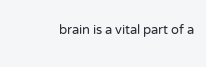brain is a vital part of a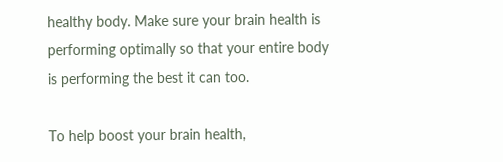healthy body. Make sure your brain health is performing optimally so that your entire body is performing the best it can too.

To help boost your brain health,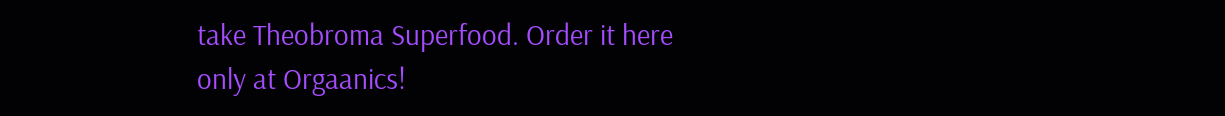take Theobroma Superfood. Order it here only at Orgaanics!